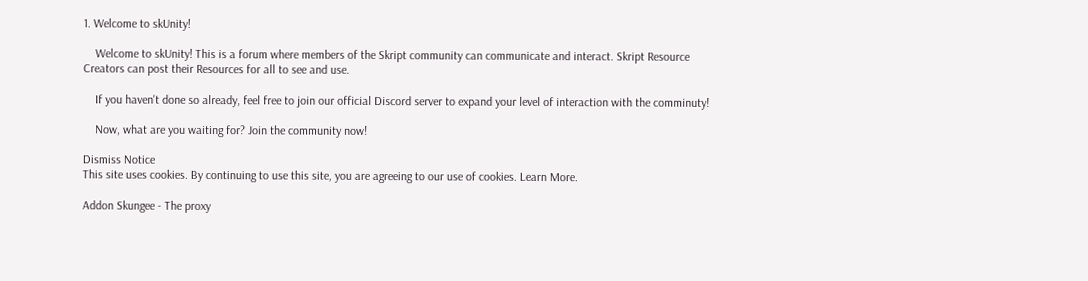1. Welcome to skUnity!

    Welcome to skUnity! This is a forum where members of the Skript community can communicate and interact. Skript Resource Creators can post their Resources for all to see and use.

    If you haven't done so already, feel free to join our official Discord server to expand your level of interaction with the comminuty!

    Now, what are you waiting for? Join the community now!

Dismiss Notice
This site uses cookies. By continuing to use this site, you are agreeing to our use of cookies. Learn More.

Addon Skungee - The proxy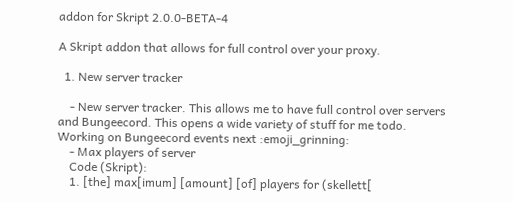addon for Skript 2.0.0-BETA-4

A Skript addon that allows for full control over your proxy.

  1. New server tracker

    - New server tracker. This allows me to have full control over servers and Bungeecord. This opens a wide variety of stuff for me todo. Working on Bungeecord events next :emoji_grinning:
    - Max players of server
    Code (Skript):
    1. [the] max[imum] [amount] [of] players for (skellett[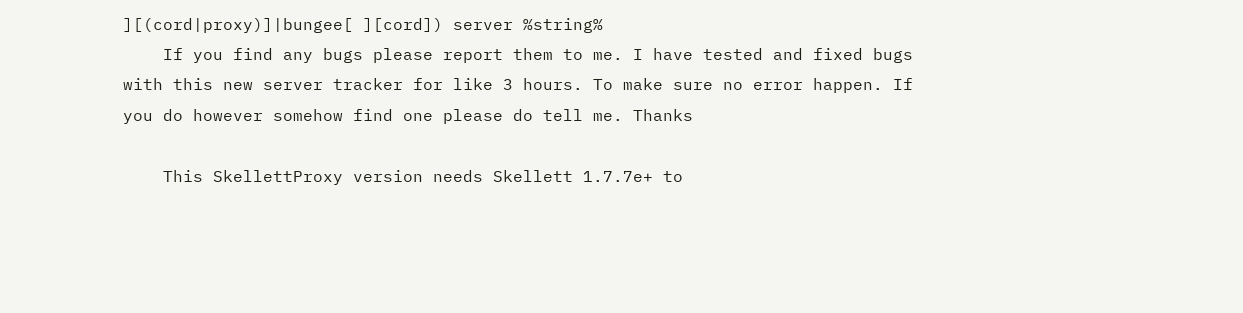][(cord|proxy)]|bungee[ ][cord]) server %string%
    If you find any bugs please report them to me. I have tested and fixed bugs with this new server tracker for like 3 hours. To make sure no error happen. If you do however somehow find one please do tell me. Thanks

    This SkellettProxy version needs Skellett 1.7.7e+ to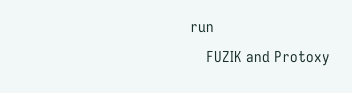run
    FUZIK and Protoxy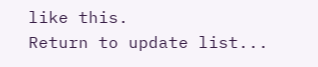like this.
Return to update list...